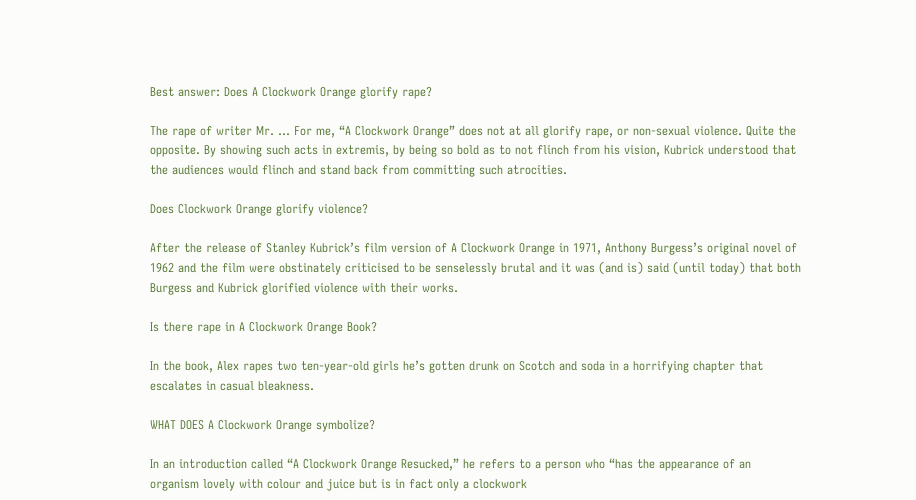Best answer: Does A Clockwork Orange glorify rape?

The rape of writer Mr. … For me, “A Clockwork Orange” does not at all glorify rape, or non-sexual violence. Quite the opposite. By showing such acts in extremis, by being so bold as to not flinch from his vision, Kubrick understood that the audiences would flinch and stand back from committing such atrocities.

Does Clockwork Orange glorify violence?

After the release of Stanley Kubrick’s film version of A Clockwork Orange in 1971, Anthony Burgess’s original novel of 1962 and the film were obstinately criticised to be senselessly brutal and it was (and is) said (until today) that both Burgess and Kubrick glorified violence with their works.

Is there rape in A Clockwork Orange Book?

In the book, Alex rapes two ten-year-old girls he’s gotten drunk on Scotch and soda in a horrifying chapter that escalates in casual bleakness.

WHAT DOES A Clockwork Orange symbolize?

In an introduction called “A Clockwork Orange Resucked,” he refers to a person who “has the appearance of an organism lovely with colour and juice but is in fact only a clockwork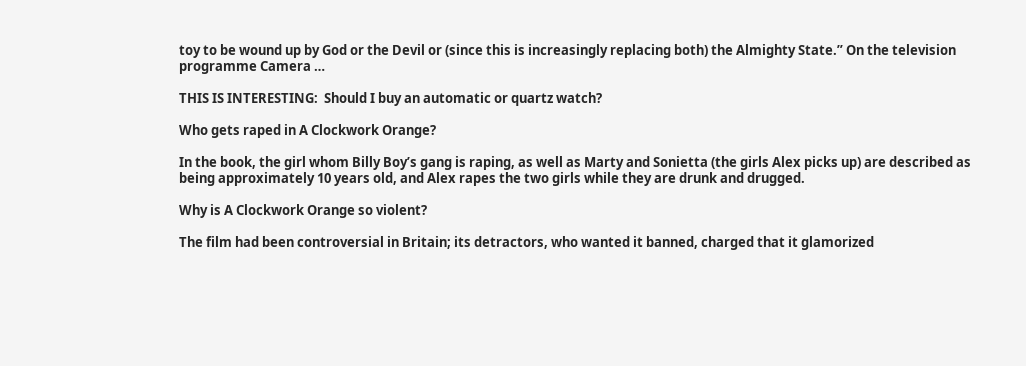toy to be wound up by God or the Devil or (since this is increasingly replacing both) the Almighty State.” On the television programme Camera …

THIS IS INTERESTING:  Should I buy an automatic or quartz watch?

Who gets raped in A Clockwork Orange?

In the book, the girl whom Billy Boy’s gang is raping, as well as Marty and Sonietta (the girls Alex picks up) are described as being approximately 10 years old, and Alex rapes the two girls while they are drunk and drugged.

Why is A Clockwork Orange so violent?

The film had been controversial in Britain; its detractors, who wanted it banned, charged that it glamorized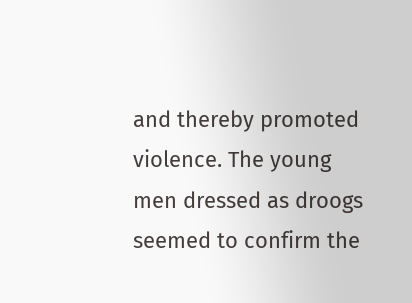and thereby promoted violence. The young men dressed as droogs seemed to confirm the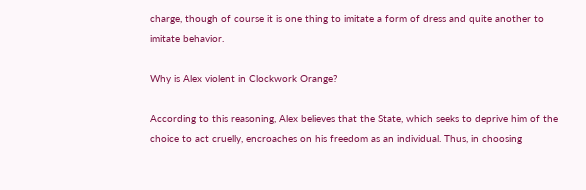charge, though of course it is one thing to imitate a form of dress and quite another to imitate behavior.

Why is Alex violent in Clockwork Orange?

According to this reasoning, Alex believes that the State, which seeks to deprive him of the choice to act cruelly, encroaches on his freedom as an individual. Thus, in choosing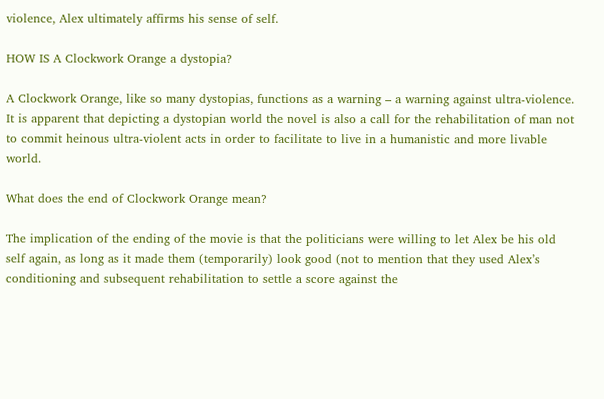violence, Alex ultimately affirms his sense of self.

HOW IS A Clockwork Orange a dystopia?

A Clockwork Orange, like so many dystopias, functions as a warning – a warning against ultra-violence. It is apparent that depicting a dystopian world the novel is also a call for the rehabilitation of man not to commit heinous ultra-violent acts in order to facilitate to live in a humanistic and more livable world.

What does the end of Clockwork Orange mean?

The implication of the ending of the movie is that the politicians were willing to let Alex be his old self again, as long as it made them (temporarily) look good (not to mention that they used Alex’s conditioning and subsequent rehabilitation to settle a score against the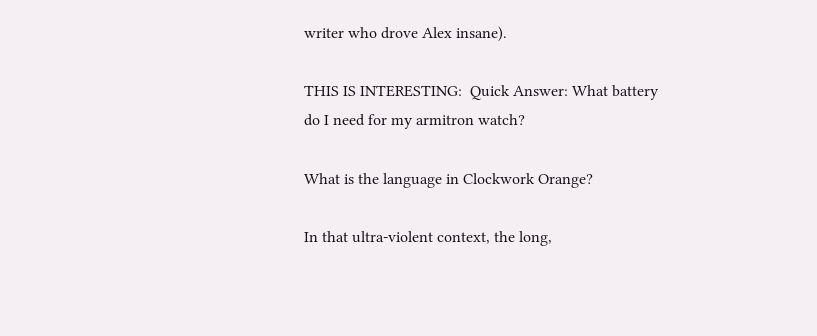writer who drove Alex insane).

THIS IS INTERESTING:  Quick Answer: What battery do I need for my armitron watch?

What is the language in Clockwork Orange?

In that ultra-violent context, the long,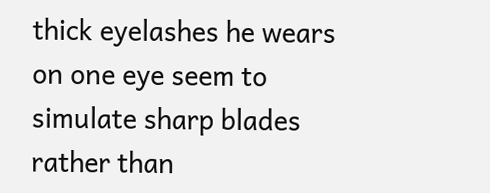thick eyelashes he wears on one eye seem to simulate sharp blades rather than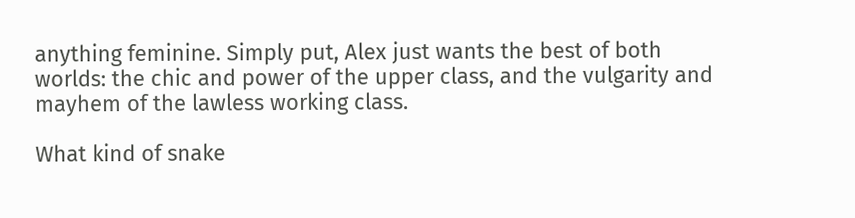anything feminine. Simply put, Alex just wants the best of both worlds: the chic and power of the upper class, and the vulgarity and mayhem of the lawless working class.

What kind of snake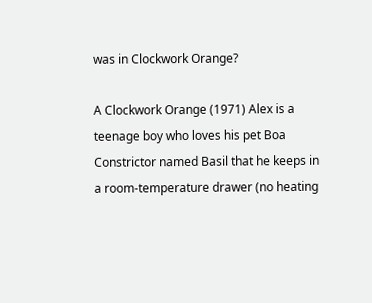was in Clockwork Orange?

A Clockwork Orange (1971) Alex is a teenage boy who loves his pet Boa Constrictor named Basil that he keeps in a room-temperature drawer (no heating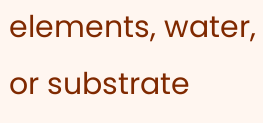elements, water, or substrate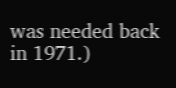was needed back in 1971.)